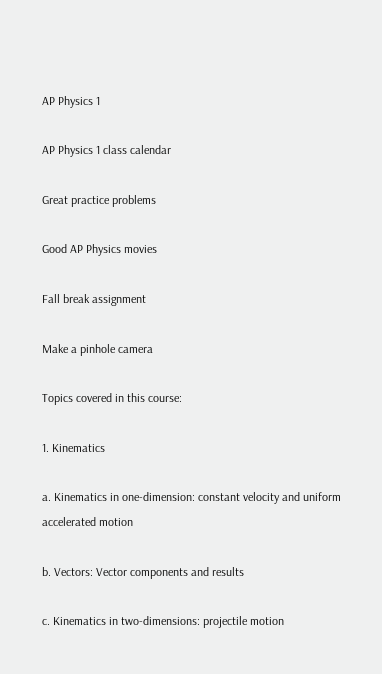AP Physics 1

AP Physics 1 class calendar

Great practice problems

Good AP Physics movies

Fall break assignment

Make a pinhole camera

Topics covered in this course:

1. Kinematics

a. Kinematics in one-dimension: constant velocity and uniform accelerated motion

b. Vectors: Vector components and results

c. Kinematics in two-dimensions: projectile motion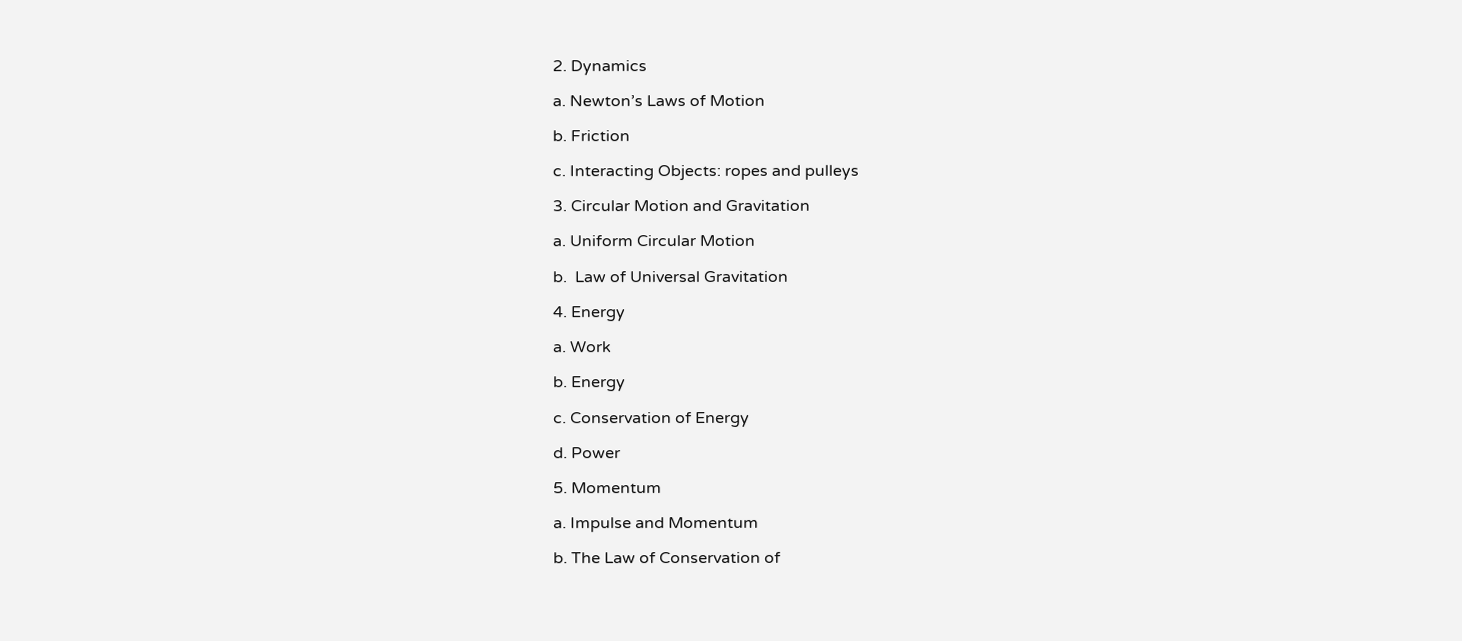2. Dynamics

a. Newton’s Laws of Motion

b. Friction

c. Interacting Objects: ropes and pulleys

3. Circular Motion and Gravitation

a. Uniform Circular Motion

b.  Law of Universal Gravitation

4. Energy

a. Work

b. Energy

c. Conservation of Energy

d. Power

5. Momentum

a. Impulse and Momentum

b. The Law of Conservation of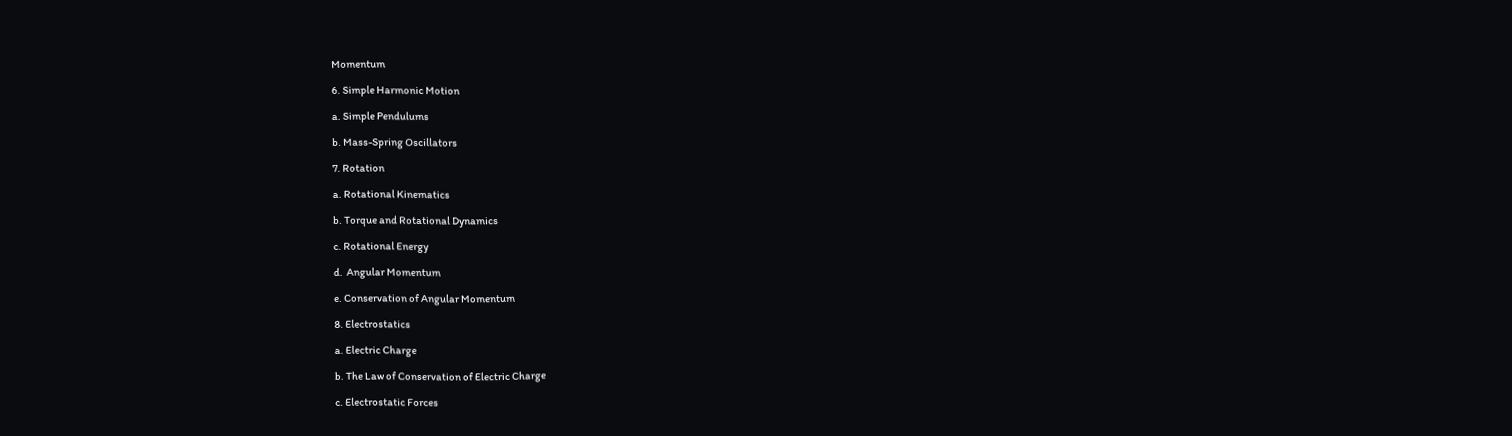Momentum

6. Simple Harmonic Motion

a. Simple Pendulums

b. Mass-Spring Oscillators

7. Rotation

a. Rotational Kinematics

b. Torque and Rotational Dynamics

c. Rotational Energy

d.  Angular Momentum

e. Conservation of Angular Momentum

8. Electrostatics

a. Electric Charge

b. The Law of Conservation of Electric Charge

c. Electrostatic Forces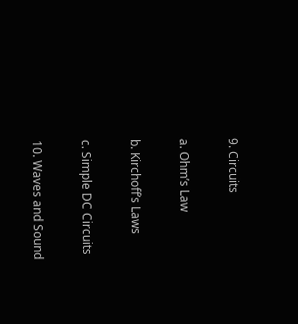9. Circuits

a. Ohm’s Law

b. Kirchoff’s Laws

c. Simple DC Circuits

10. Waves and Sound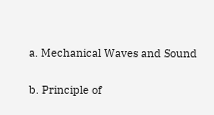a. Mechanical Waves and Sound

b. Principle of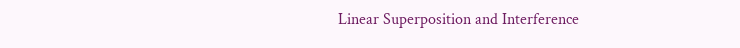Linear Superposition and Interference